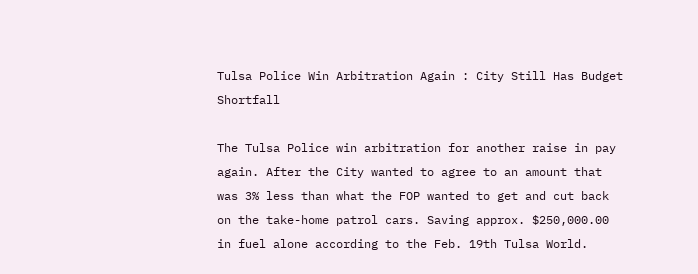Tulsa Police Win Arbitration Again : City Still Has Budget Shortfall

The Tulsa Police win arbitration for another raise in pay again. After the City wanted to agree to an amount that was 3% less than what the FOP wanted to get and cut back on the take-home patrol cars. Saving approx. $250,000.00 in fuel alone according to the Feb. 19th Tulsa World.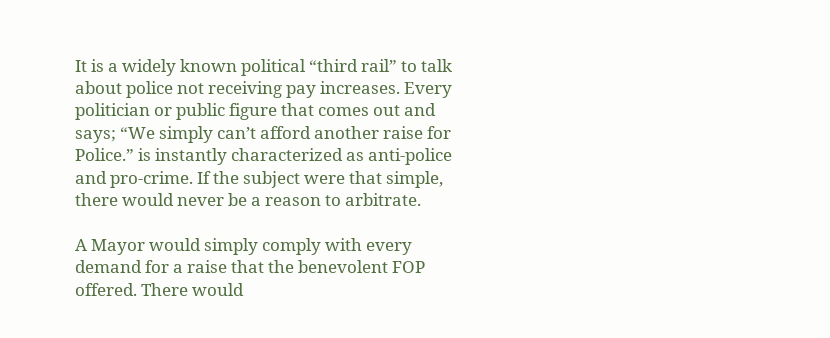It is a widely known political “third rail” to talk about police not receiving pay increases. Every politician or public figure that comes out and says; “We simply can’t afford another raise for Police.” is instantly characterized as anti-police and pro-crime. If the subject were that simple, there would never be a reason to arbitrate.

A Mayor would simply comply with every demand for a raise that the benevolent FOP offered. There would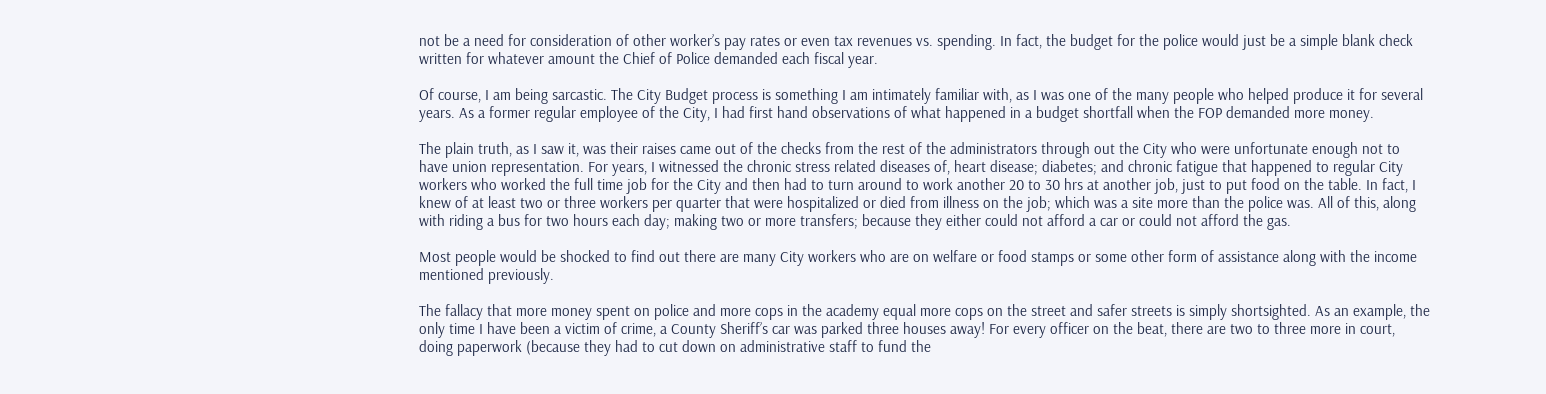not be a need for consideration of other worker’s pay rates or even tax revenues vs. spending. In fact, the budget for the police would just be a simple blank check written for whatever amount the Chief of Police demanded each fiscal year.

Of course, I am being sarcastic. The City Budget process is something I am intimately familiar with, as I was one of the many people who helped produce it for several years. As a former regular employee of the City, I had first hand observations of what happened in a budget shortfall when the FOP demanded more money.

The plain truth, as I saw it, was their raises came out of the checks from the rest of the administrators through out the City who were unfortunate enough not to have union representation. For years, I witnessed the chronic stress related diseases of, heart disease; diabetes; and chronic fatigue that happened to regular City workers who worked the full time job for the City and then had to turn around to work another 20 to 30 hrs at another job, just to put food on the table. In fact, I knew of at least two or three workers per quarter that were hospitalized or died from illness on the job; which was a site more than the police was. All of this, along with riding a bus for two hours each day; making two or more transfers; because they either could not afford a car or could not afford the gas.

Most people would be shocked to find out there are many City workers who are on welfare or food stamps or some other form of assistance along with the income mentioned previously.

The fallacy that more money spent on police and more cops in the academy equal more cops on the street and safer streets is simply shortsighted. As an example, the only time I have been a victim of crime, a County Sheriff’s car was parked three houses away! For every officer on the beat, there are two to three more in court, doing paperwork (because they had to cut down on administrative staff to fund the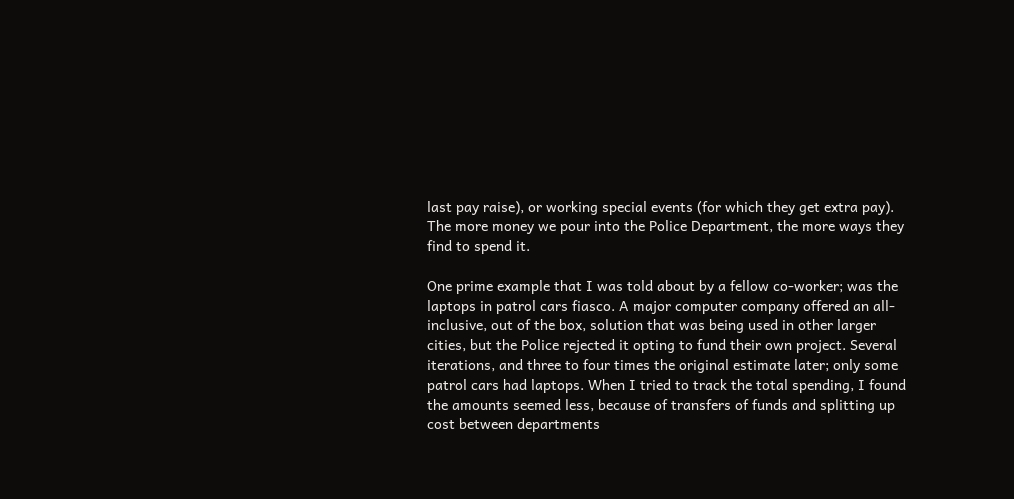last pay raise), or working special events (for which they get extra pay). The more money we pour into the Police Department, the more ways they find to spend it.

One prime example that I was told about by a fellow co-worker; was the laptops in patrol cars fiasco. A major computer company offered an all-inclusive, out of the box, solution that was being used in other larger cities, but the Police rejected it opting to fund their own project. Several iterations, and three to four times the original estimate later; only some patrol cars had laptops. When I tried to track the total spending, I found the amounts seemed less, because of transfers of funds and splitting up cost between departments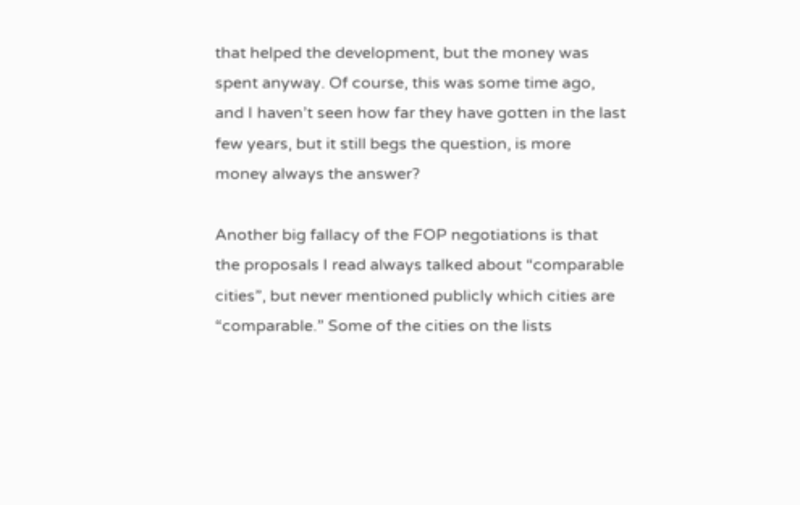that helped the development, but the money was spent anyway. Of course, this was some time ago, and I haven’t seen how far they have gotten in the last few years, but it still begs the question, is more money always the answer?

Another big fallacy of the FOP negotiations is that the proposals I read always talked about “comparable cities”, but never mentioned publicly which cities are “comparable.” Some of the cities on the lists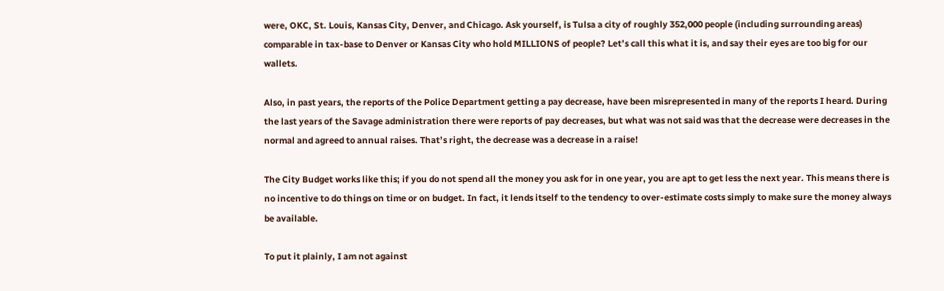were, OKC, St. Louis, Kansas City, Denver, and Chicago. Ask yourself, is Tulsa a city of roughly 352,000 people (including surrounding areas) comparable in tax-base to Denver or Kansas City who hold MILLIONS of people? Let’s call this what it is, and say their eyes are too big for our wallets.

Also, in past years, the reports of the Police Department getting a pay decrease, have been misrepresented in many of the reports I heard. During the last years of the Savage administration there were reports of pay decreases, but what was not said was that the decrease were decreases in the normal and agreed to annual raises. That’s right, the decrease was a decrease in a raise!

The City Budget works like this; if you do not spend all the money you ask for in one year, you are apt to get less the next year. This means there is no incentive to do things on time or on budget. In fact, it lends itself to the tendency to over-estimate costs simply to make sure the money always be available.

To put it plainly, I am not against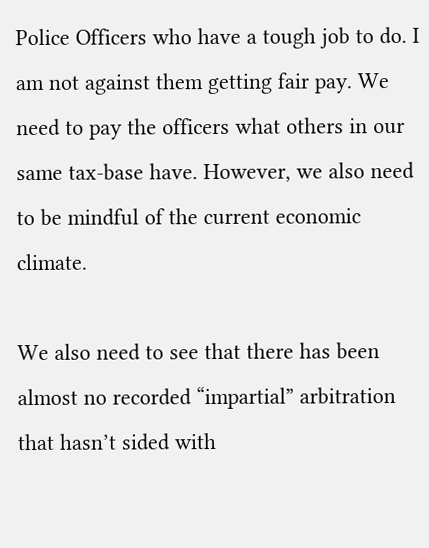Police Officers who have a tough job to do. I am not against them getting fair pay. We need to pay the officers what others in our same tax-base have. However, we also need to be mindful of the current economic climate.

We also need to see that there has been almost no recorded “impartial” arbitration that hasn’t sided with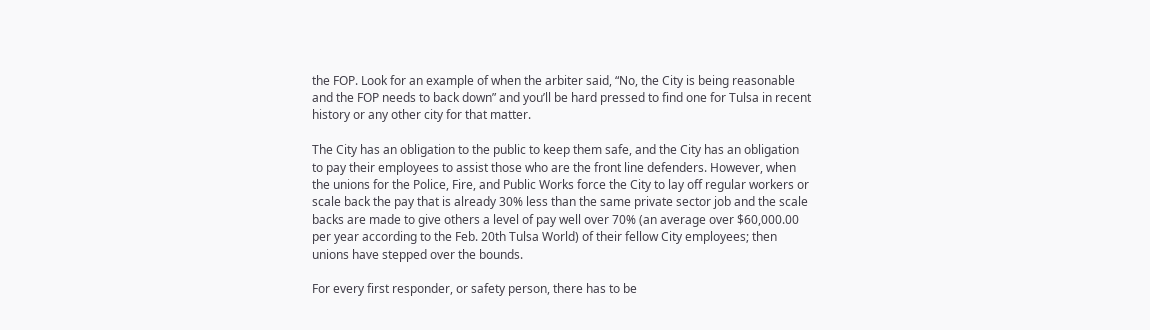the FOP. Look for an example of when the arbiter said, “No, the City is being reasonable and the FOP needs to back down” and you’ll be hard pressed to find one for Tulsa in recent history or any other city for that matter.

The City has an obligation to the public to keep them safe, and the City has an obligation to pay their employees to assist those who are the front line defenders. However, when the unions for the Police, Fire, and Public Works force the City to lay off regular workers or scale back the pay that is already 30% less than the same private sector job and the scale backs are made to give others a level of pay well over 70% (an average over $60,000.00 per year according to the Feb. 20th Tulsa World) of their fellow City employees; then unions have stepped over the bounds.

For every first responder, or safety person, there has to be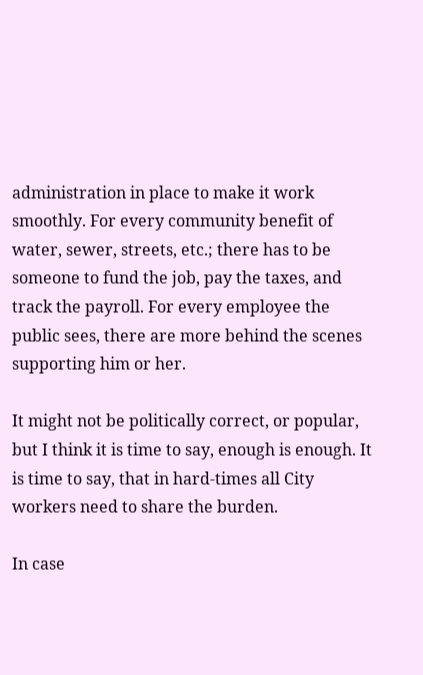administration in place to make it work smoothly. For every community benefit of water, sewer, streets, etc.; there has to be someone to fund the job, pay the taxes, and track the payroll. For every employee the public sees, there are more behind the scenes supporting him or her.

It might not be politically correct, or popular, but I think it is time to say, enough is enough. It is time to say, that in hard-times all City workers need to share the burden.

In case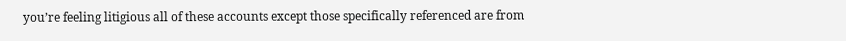you’re feeling litigious all of these accounts except those specifically referenced are from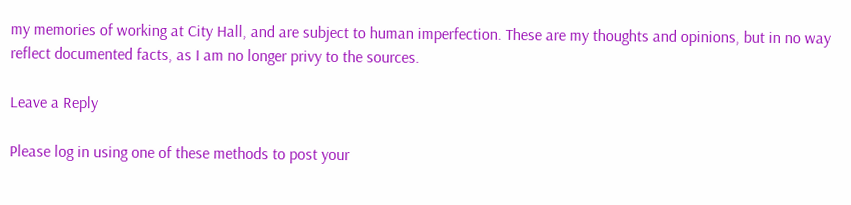my memories of working at City Hall, and are subject to human imperfection. These are my thoughts and opinions, but in no way reflect documented facts, as I am no longer privy to the sources.

Leave a Reply

Please log in using one of these methods to post your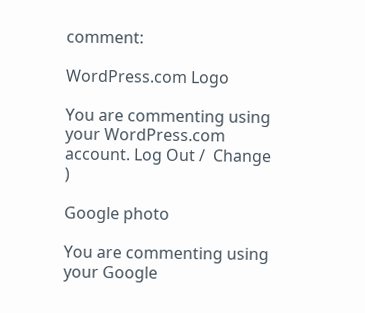comment:

WordPress.com Logo

You are commenting using your WordPress.com account. Log Out /  Change )

Google photo

You are commenting using your Google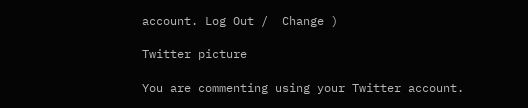account. Log Out /  Change )

Twitter picture

You are commenting using your Twitter account.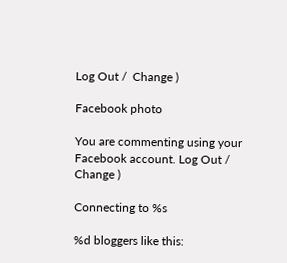Log Out /  Change )

Facebook photo

You are commenting using your Facebook account. Log Out /  Change )

Connecting to %s

%d bloggers like this: